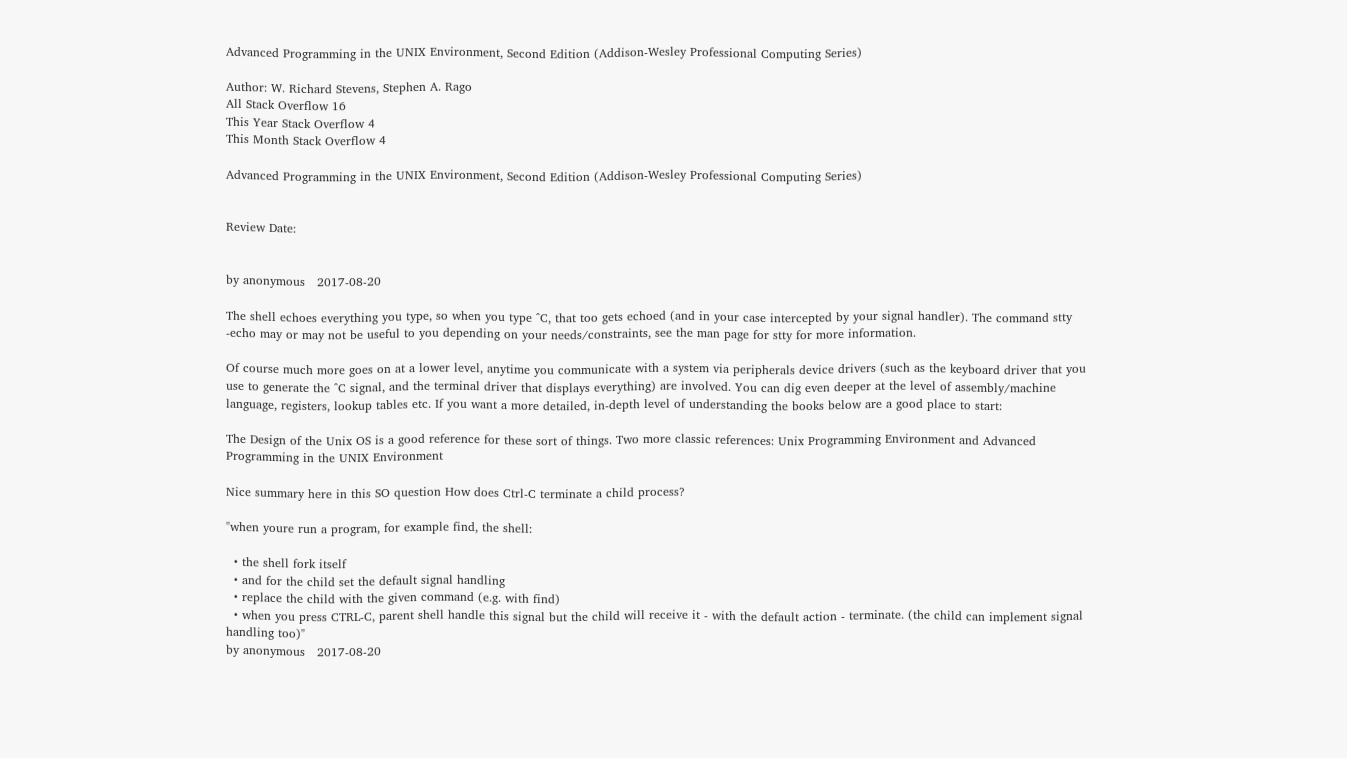Advanced Programming in the UNIX Environment, Second Edition (Addison-Wesley Professional Computing Series)

Author: W. Richard Stevens, Stephen A. Rago
All Stack Overflow 16
This Year Stack Overflow 4
This Month Stack Overflow 4

Advanced Programming in the UNIX Environment, Second Edition (Addison-Wesley Professional Computing Series)


Review Date:


by anonymous   2017-08-20

The shell echoes everything you type, so when you type ^C, that too gets echoed (and in your case intercepted by your signal handler). The command stty -echo may or may not be useful to you depending on your needs/constraints, see the man page for stty for more information.

Of course much more goes on at a lower level, anytime you communicate with a system via peripherals device drivers (such as the keyboard driver that you use to generate the ^C signal, and the terminal driver that displays everything) are involved. You can dig even deeper at the level of assembly/machine language, registers, lookup tables etc. If you want a more detailed, in-depth level of understanding the books below are a good place to start:

The Design of the Unix OS is a good reference for these sort of things. Two more classic references: Unix Programming Environment and Advanced Programming in the UNIX Environment

Nice summary here in this SO question How does Ctrl-C terminate a child process?

"when youre run a program, for example find, the shell:

  • the shell fork itself
  • and for the child set the default signal handling
  • replace the child with the given command (e.g. with find)
  • when you press CTRL-C, parent shell handle this signal but the child will receive it - with the default action - terminate. (the child can implement signal handling too)"
by anonymous   2017-08-20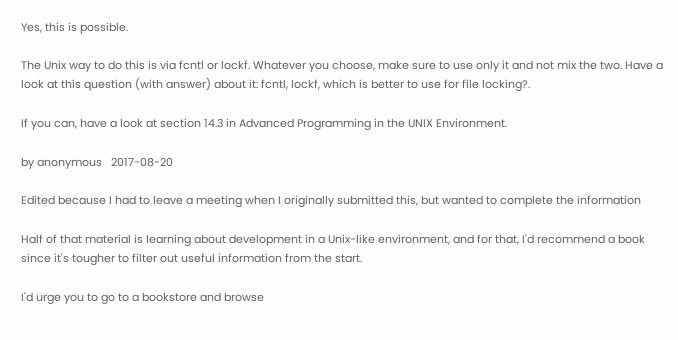Yes, this is possible.

The Unix way to do this is via fcntl or lockf. Whatever you choose, make sure to use only it and not mix the two. Have a look at this question (with answer) about it: fcntl, lockf, which is better to use for file locking?.

If you can, have a look at section 14.3 in Advanced Programming in the UNIX Environment.

by anonymous   2017-08-20

Edited because I had to leave a meeting when I originally submitted this, but wanted to complete the information

Half of that material is learning about development in a Unix-like environment, and for that, I'd recommend a book since it's tougher to filter out useful information from the start.

I'd urge you to go to a bookstore and browse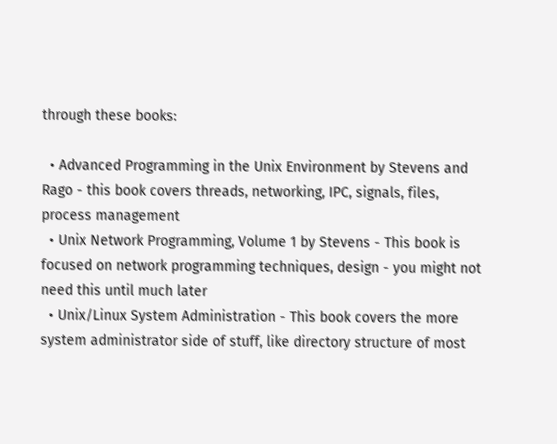through these books:

  • Advanced Programming in the Unix Environment by Stevens and Rago - this book covers threads, networking, IPC, signals, files, process management
  • Unix Network Programming, Volume 1 by Stevens - This book is focused on network programming techniques, design - you might not need this until much later
  • Unix/Linux System Administration - This book covers the more system administrator side of stuff, like directory structure of most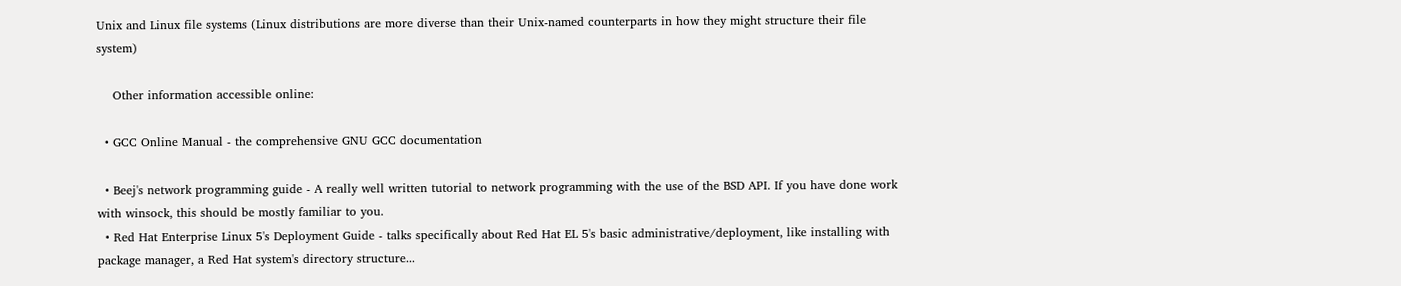Unix and Linux file systems (Linux distributions are more diverse than their Unix-named counterparts in how they might structure their file system)

    Other information accessible online:

  • GCC Online Manual - the comprehensive GNU GCC documentation

  • Beej's network programming guide - A really well written tutorial to network programming with the use of the BSD API. If you have done work with winsock, this should be mostly familiar to you.
  • Red Hat Enterprise Linux 5's Deployment Guide - talks specifically about Red Hat EL 5's basic administrative/deployment, like installing with package manager, a Red Hat system's directory structure...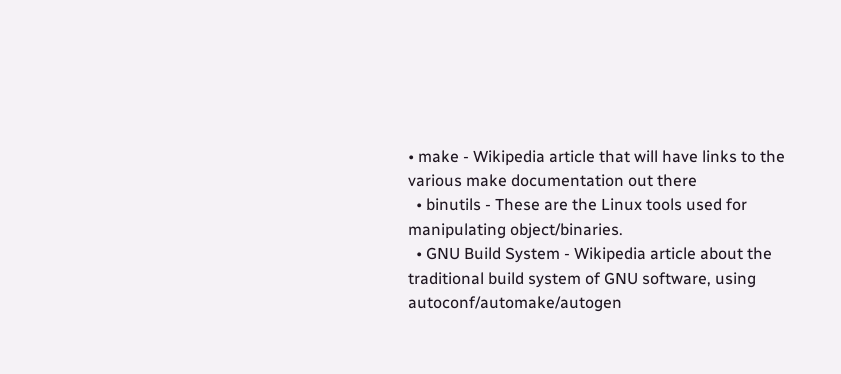• make - Wikipedia article that will have links to the various make documentation out there
  • binutils - These are the Linux tools used for manipulating object/binaries.
  • GNU Build System - Wikipedia article about the traditional build system of GNU software, using autoconf/automake/autogen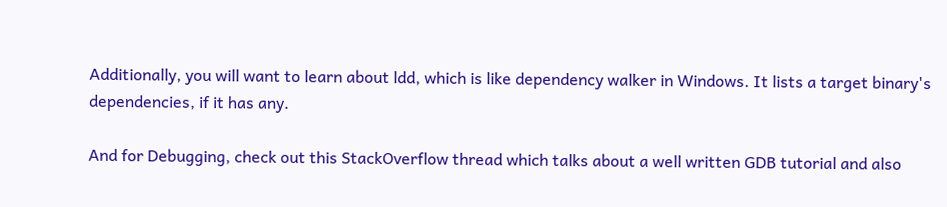Additionally, you will want to learn about ldd, which is like dependency walker in Windows. It lists a target binary's dependencies, if it has any.

And for Debugging, check out this StackOverflow thread which talks about a well written GDB tutorial and also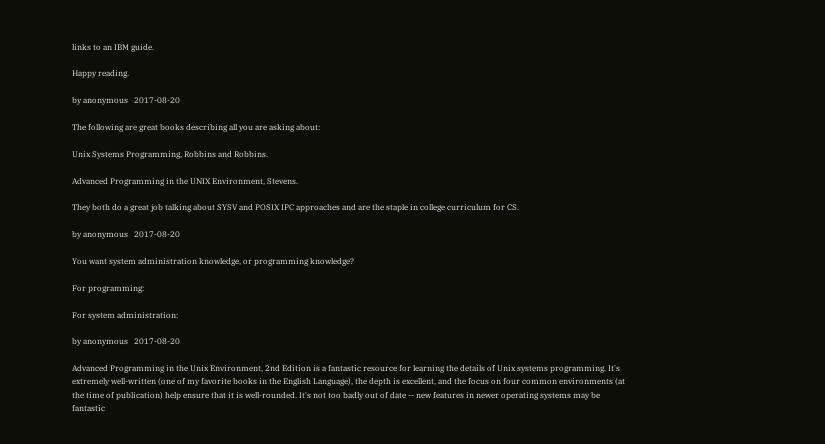links to an IBM guide.

Happy reading.

by anonymous   2017-08-20

The following are great books describing all you are asking about:

Unix Systems Programming, Robbins and Robbins.

Advanced Programming in the UNIX Environment, Stevens.

They both do a great job talking about SYSV and POSIX IPC approaches and are the staple in college curriculum for CS.

by anonymous   2017-08-20

You want system administration knowledge, or programming knowledge?

For programming:

For system administration:

by anonymous   2017-08-20

Advanced Programming in the Unix Environment, 2nd Edition is a fantastic resource for learning the details of Unix systems programming. It's extremely well-written (one of my favorite books in the English Language), the depth is excellent, and the focus on four common environments (at the time of publication) help ensure that it is well-rounded. It's not too badly out of date -- new features in newer operating systems may be fantastic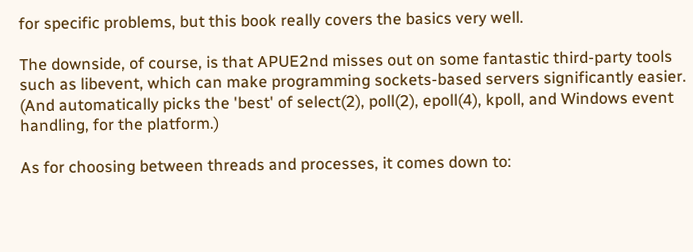for specific problems, but this book really covers the basics very well.

The downside, of course, is that APUE2nd misses out on some fantastic third-party tools such as libevent, which can make programming sockets-based servers significantly easier. (And automatically picks the 'best' of select(2), poll(2), epoll(4), kpoll, and Windows event handling, for the platform.)

As for choosing between threads and processes, it comes down to: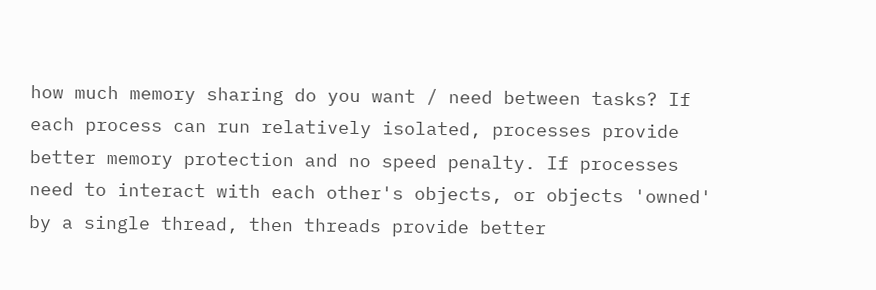how much memory sharing do you want / need between tasks? If each process can run relatively isolated, processes provide better memory protection and no speed penalty. If processes need to interact with each other's objects, or objects 'owned' by a single thread, then threads provide better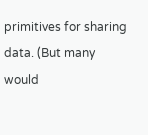primitives for sharing data. (But many would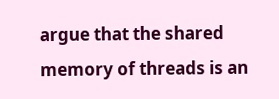argue that the shared memory of threads is an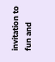invitation to fun and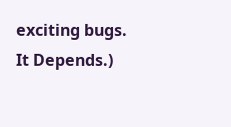exciting bugs. It Depends.)